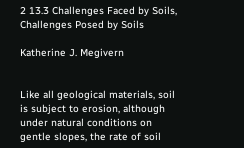2 13.3 Challenges Faced by Soils, Challenges Posed by Soils

Katherine J. Megivern


Like all geological materials, soil is subject to erosion, although under natural conditions on gentle slopes, the rate of soil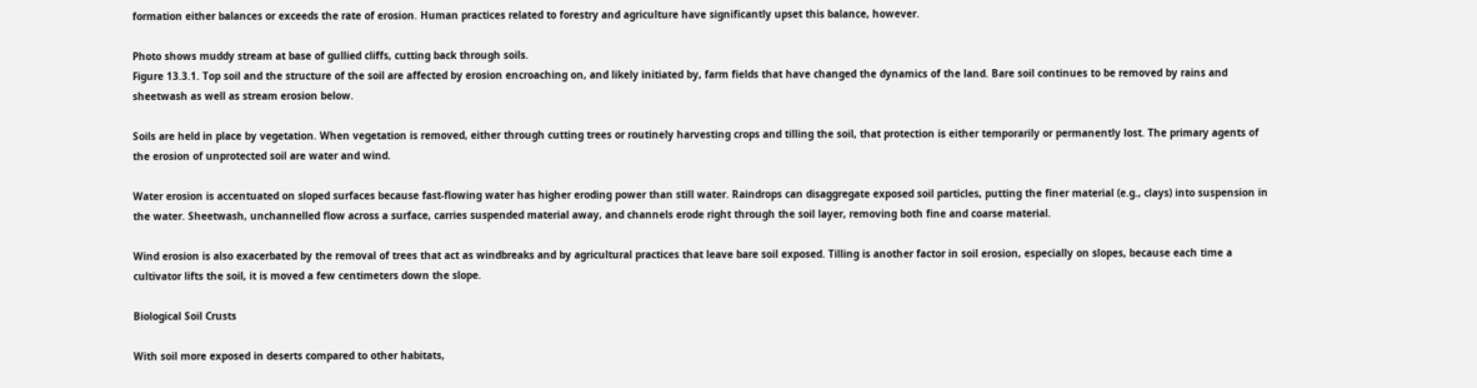formation either balances or exceeds the rate of erosion. Human practices related to forestry and agriculture have significantly upset this balance, however.

Photo shows muddy stream at base of gullied cliffs, cutting back through soils.
Figure 13.3.1. Top soil and the structure of the soil are affected by erosion encroaching on, and likely initiated by, farm fields that have changed the dynamics of the land. Bare soil continues to be removed by rains and sheetwash as well as stream erosion below.

Soils are held in place by vegetation. When vegetation is removed, either through cutting trees or routinely harvesting crops and tilling the soil, that protection is either temporarily or permanently lost. The primary agents of the erosion of unprotected soil are water and wind.

Water erosion is accentuated on sloped surfaces because fast-flowing water has higher eroding power than still water. Raindrops can disaggregate exposed soil particles, putting the finer material (e.g., clays) into suspension in the water. Sheetwash, unchannelled flow across a surface, carries suspended material away, and channels erode right through the soil layer, removing both fine and coarse material.

Wind erosion is also exacerbated by the removal of trees that act as windbreaks and by agricultural practices that leave bare soil exposed. Tilling is another factor in soil erosion, especially on slopes, because each time a cultivator lifts the soil, it is moved a few centimeters down the slope.

Biological Soil Crusts

With soil more exposed in deserts compared to other habitats,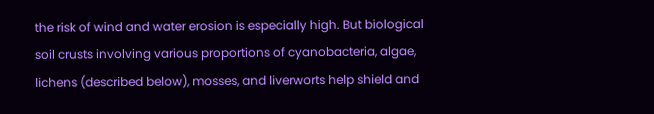the risk of wind and water erosion is especially high. But biological soil crusts involving various proportions of cyanobacteria, algae, lichens (described below), mosses, and liverworts help shield and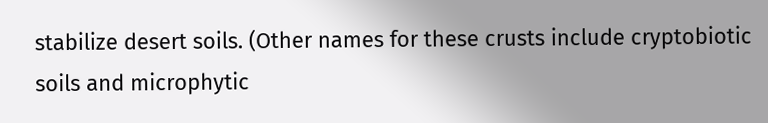stabilize desert soils. (Other names for these crusts include cryptobiotic soils and microphytic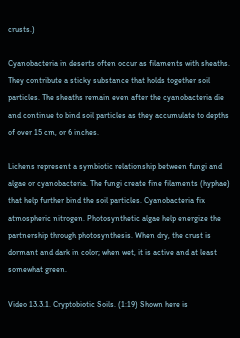crusts.)

Cyanobacteria in deserts often occur as filaments with sheaths. They contribute a sticky substance that holds together soil particles. The sheaths remain even after the cyanobacteria die and continue to bind soil particles as they accumulate to depths of over 15 cm, or 6 inches.

Lichens represent a symbiotic relationship between fungi and algae or cyanobacteria. The fungi create fine filaments (hyphae) that help further bind the soil particles. Cyanobacteria fix atmospheric nitrogen. Photosynthetic algae help energize the partnership through photosynthesis. When dry, the crust is dormant and dark in color; when wet, it is active and at least somewhat green.

Video 13.3.1. Cryptobiotic Soils. (1:19) Shown here is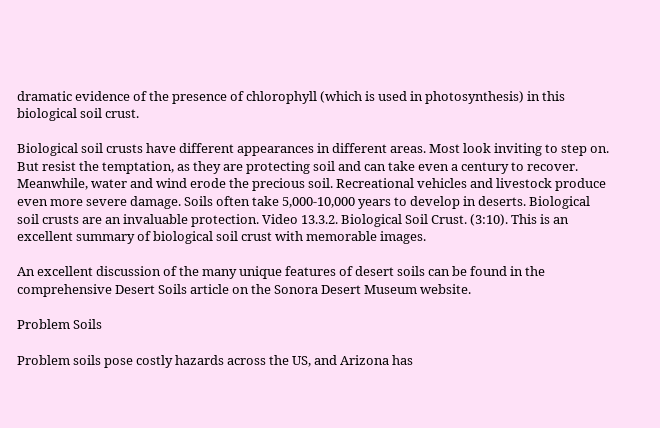dramatic evidence of the presence of chlorophyll (which is used in photosynthesis) in this biological soil crust.

Biological soil crusts have different appearances in different areas. Most look inviting to step on. But resist the temptation, as they are protecting soil and can take even a century to recover. Meanwhile, water and wind erode the precious soil. Recreational vehicles and livestock produce even more severe damage. Soils often take 5,000-10,000 years to develop in deserts. Biological soil crusts are an invaluable protection. Video 13.3.2. Biological Soil Crust. (3:10). This is an excellent summary of biological soil crust with memorable images.

An excellent discussion of the many unique features of desert soils can be found in the comprehensive Desert Soils article on the Sonora Desert Museum website.

Problem Soils

Problem soils pose costly hazards across the US, and Arizona has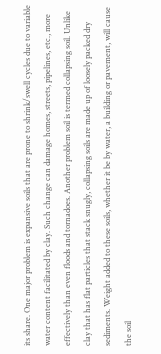its share. One major problem is expansive soils that are prone to shrink/swell cycles due to variable water content facilitated by clay. Such change can damage homes, streets, pipelines, etc., more effectively than even floods and tornadoes. Another problem soil is termed collapsing soil. Unlike clay that has flat particles that stack snugly, collapsing soils are made up of loosely packed dry sediments. Weight added to these soils, whether it be by water, a building or pavement, will cause the soil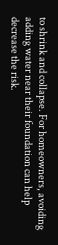to shrink and collapse. For homeowners, avoiding adding water near their foundation can help decrease the risk.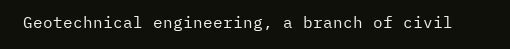Geotechnical engineering, a branch of civil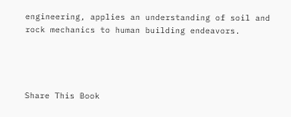engineering, applies an understanding of soil and rock mechanics to human building endeavors.




Share This Book